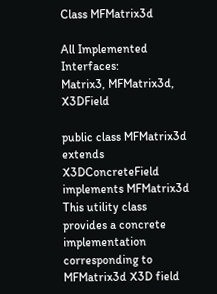Class MFMatrix3d

All Implemented Interfaces:
Matrix3, MFMatrix3d, X3DField

public class MFMatrix3d
extends X3DConcreteField
implements MFMatrix3d
This utility class provides a concrete implementation corresponding to MFMatrix3d X3D field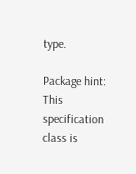type.

Package hint: This specification class is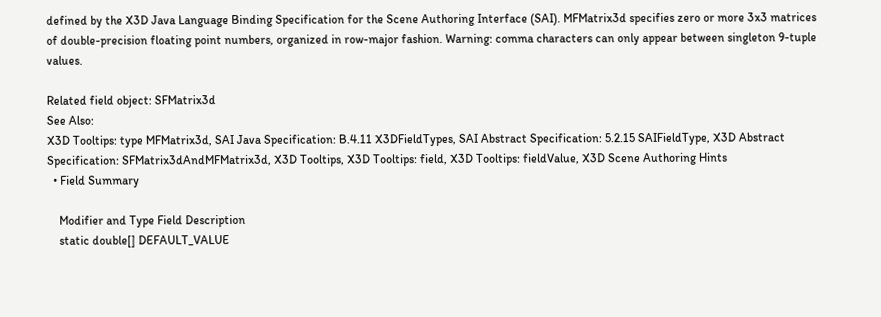defined by the X3D Java Language Binding Specification for the Scene Authoring Interface (SAI). MFMatrix3d specifies zero or more 3x3 matrices of double-precision floating point numbers, organized in row-major fashion. Warning: comma characters can only appear between singleton 9-tuple values.

Related field object: SFMatrix3d
See Also:
X3D Tooltips: type MFMatrix3d, SAI Java Specification: B.4.11 X3DFieldTypes, SAI Abstract Specification: 5.2.15 SAIFieldType, X3D Abstract Specification: SFMatrix3dAndMFMatrix3d, X3D Tooltips, X3D Tooltips: field, X3D Tooltips: fieldValue, X3D Scene Authoring Hints
  • Field Summary

    Modifier and Type Field Description
    static double[] DEFAULT_VALUE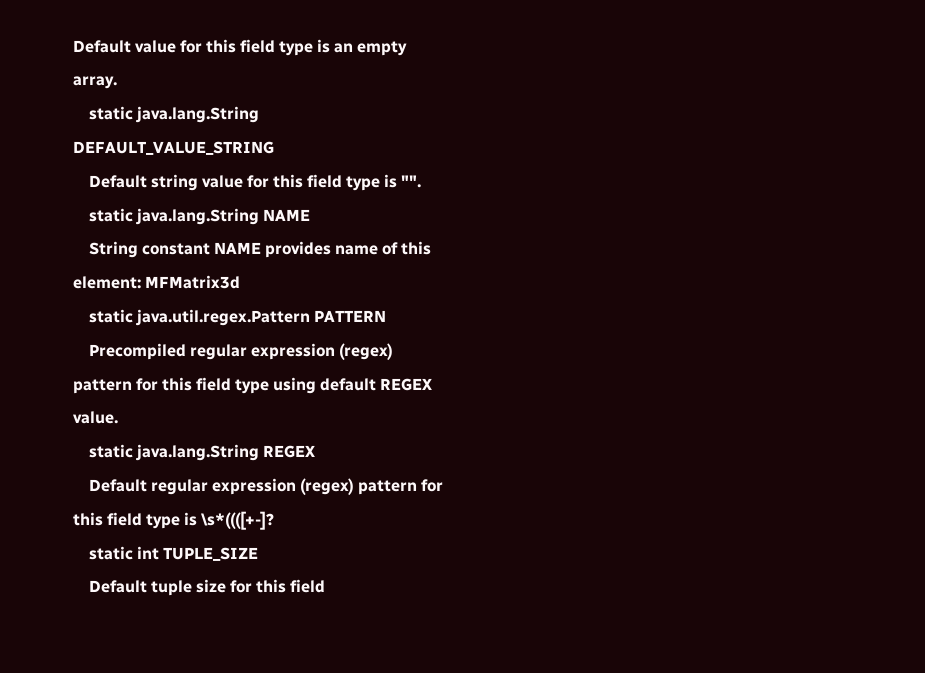Default value for this field type is an empty array.
    static java.lang.String DEFAULT_VALUE_STRING
    Default string value for this field type is "".
    static java.lang.String NAME
    String constant NAME provides name of this element: MFMatrix3d
    static java.util.regex.Pattern PATTERN
    Precompiled regular expression (regex) pattern for this field type using default REGEX value.
    static java.lang.String REGEX
    Default regular expression (regex) pattern for this field type is \s*((([+-]?
    static int TUPLE_SIZE
    Default tuple size for this field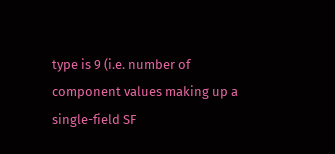type is 9 (i.e. number of component values making up a single-field SF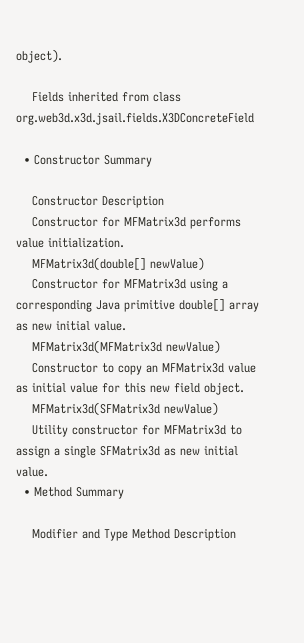object).

    Fields inherited from class org.web3d.x3d.jsail.fields.X3DConcreteField

  • Constructor Summary

    Constructor Description
    Constructor for MFMatrix3d performs value initialization.
    MFMatrix3d(double[] newValue)
    Constructor for MFMatrix3d using a corresponding Java primitive double[] array as new initial value.
    MFMatrix3d(MFMatrix3d newValue)
    Constructor to copy an MFMatrix3d value as initial value for this new field object.
    MFMatrix3d(SFMatrix3d newValue)
    Utility constructor for MFMatrix3d to assign a single SFMatrix3d as new initial value.
  • Method Summary

    Modifier and Type Method Description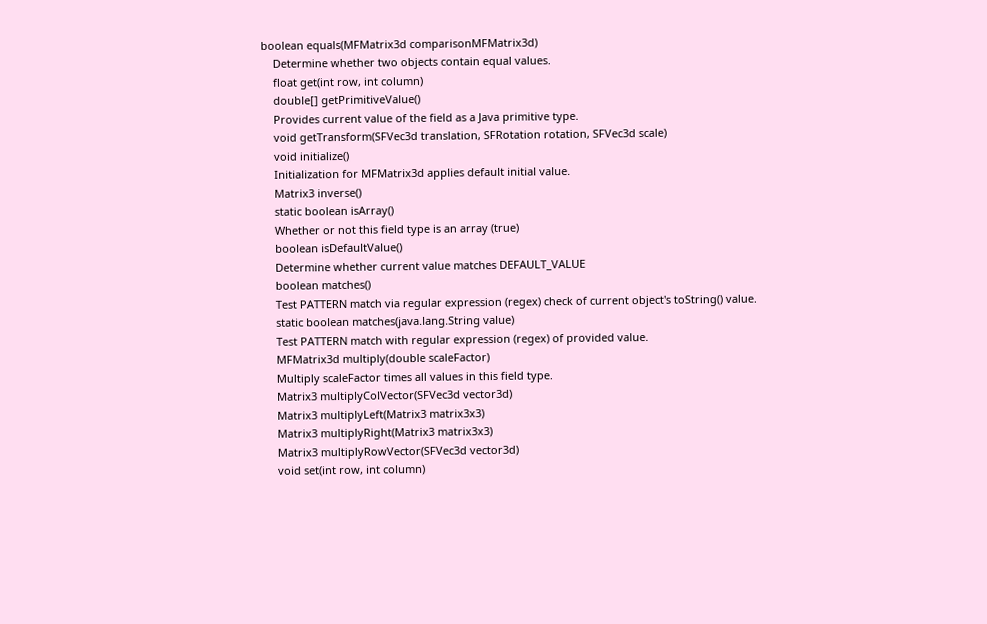boolean equals(MFMatrix3d comparisonMFMatrix3d)
    Determine whether two objects contain equal values.
    float get(int row, int column)
    double[] getPrimitiveValue()
    Provides current value of the field as a Java primitive type.
    void getTransform(SFVec3d translation, SFRotation rotation, SFVec3d scale)
    void initialize()
    Initialization for MFMatrix3d applies default initial value.
    Matrix3 inverse()
    static boolean isArray()
    Whether or not this field type is an array (true)
    boolean isDefaultValue()
    Determine whether current value matches DEFAULT_VALUE
    boolean matches()
    Test PATTERN match via regular expression (regex) check of current object's toString() value.
    static boolean matches(java.lang.String value)
    Test PATTERN match with regular expression (regex) of provided value.
    MFMatrix3d multiply(double scaleFactor)
    Multiply scaleFactor times all values in this field type.
    Matrix3 multiplyColVector(SFVec3d vector3d)
    Matrix3 multiplyLeft(Matrix3 matrix3x3)
    Matrix3 multiplyRight(Matrix3 matrix3x3)
    Matrix3 multiplyRowVector(SFVec3d vector3d)
    void set(int row, int column)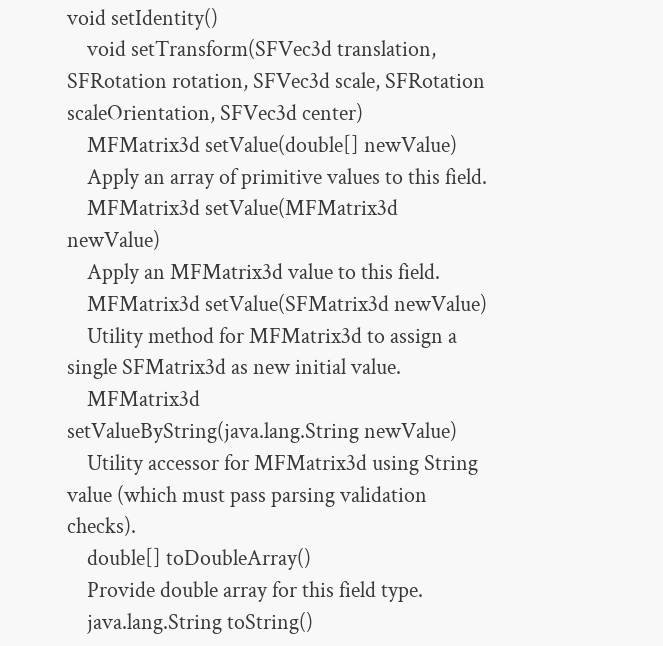void setIdentity()
    void setTransform(SFVec3d translation, SFRotation rotation, SFVec3d scale, SFRotation scaleOrientation, SFVec3d center)
    MFMatrix3d setValue(double[] newValue)
    Apply an array of primitive values to this field.
    MFMatrix3d setValue(MFMatrix3d newValue)
    Apply an MFMatrix3d value to this field.
    MFMatrix3d setValue(SFMatrix3d newValue)
    Utility method for MFMatrix3d to assign a single SFMatrix3d as new initial value.
    MFMatrix3d setValueByString(java.lang.String newValue)
    Utility accessor for MFMatrix3d using String value (which must pass parsing validation checks).
    double[] toDoubleArray()
    Provide double array for this field type.
    java.lang.String toString()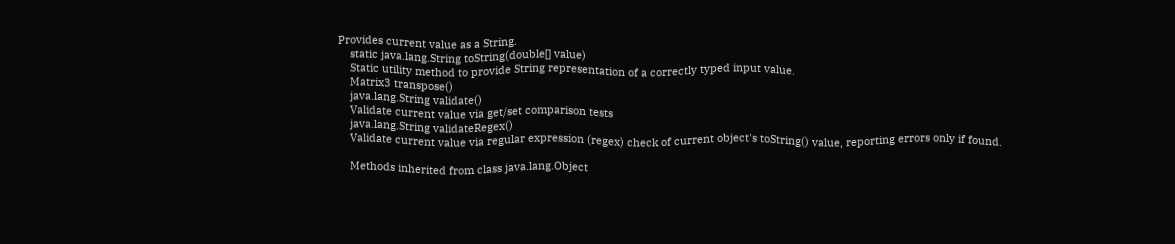Provides current value as a String.
    static java.lang.String toString(double[] value)
    Static utility method to provide String representation of a correctly typed input value.
    Matrix3 transpose()
    java.lang.String validate()
    Validate current value via get/set comparison tests
    java.lang.String validateRegex()
    Validate current value via regular expression (regex) check of current object's toString() value, reporting errors only if found.

    Methods inherited from class java.lang.Object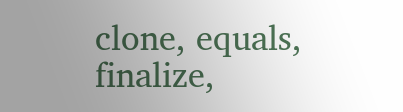clone, equals, finalize,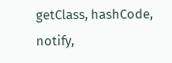getClass, hashCode, notify,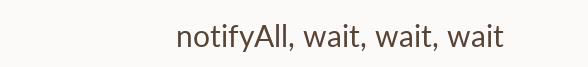notifyAll, wait, wait, wait